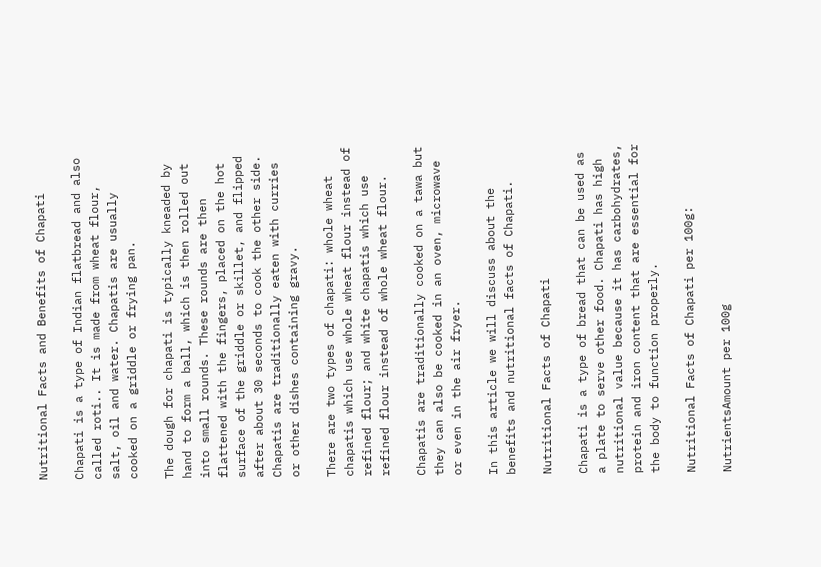Nutritional Facts and Benefits of Chapati

Chapati is a type of Indian flatbread and also called roti.. It is made from wheat flour, salt, oil and water. Chapatis are usually cooked on a griddle or frying pan.

The dough for chapati is typically kneaded by hand to form a ball, which is then rolled out into small rounds. These rounds are then flattened with the fingers, placed on the hot surface of the griddle or skillet, and flipped after about 30 seconds to cook the other side. Chapatis are traditionally eaten with curries or other dishes containing gravy.

There are two types of chapati: whole wheat chapatis which use whole wheat flour instead of refined flour; and white chapatis which use refined flour instead of whole wheat flour.

Chapatis are traditionally cooked on a tawa but they can also be cooked in an oven, microwave or even in the air fryer.

In this article we will discuss about the benefits and nutritional facts of Chapati.

Nutritional Facts of Chapati

Chapati is a type of bread that can be used as a plate to serve other food. Chapati has high nutritional value because it has carbohydrates, protein and iron content that are essential for the body to function properly.

Nutritional Facts of Chapati per 100g:

NutrientsAmount per 100g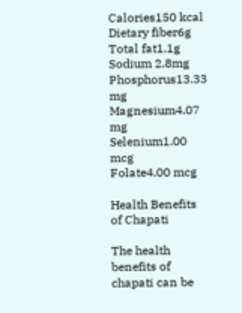Calories150 kcal
Dietary fiber6g
Total fat1.1g
Sodium 2.8mg
Phosphorus13.33 mg
Magnesium4.07 mg
Selenium1.00 mcg
Folate4.00 mcg

Health Benefits of Chapati

The health benefits of chapati can be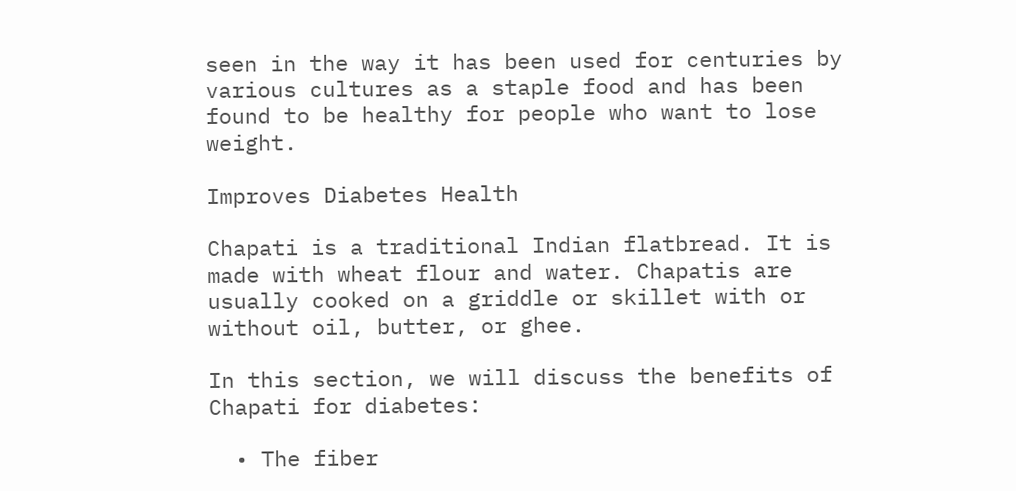seen in the way it has been used for centuries by various cultures as a staple food and has been found to be healthy for people who want to lose weight.

Improves Diabetes Health

Chapati is a traditional Indian flatbread. It is made with wheat flour and water. Chapatis are usually cooked on a griddle or skillet with or without oil, butter, or ghee.

In this section, we will discuss the benefits of Chapati for diabetes:

  • The fiber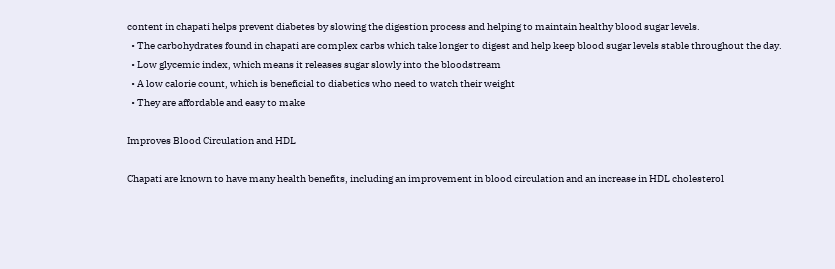content in chapati helps prevent diabetes by slowing the digestion process and helping to maintain healthy blood sugar levels.
  • The carbohydrates found in chapati are complex carbs which take longer to digest and help keep blood sugar levels stable throughout the day.
  • Low glycemic index, which means it releases sugar slowly into the bloodstream
  • A low calorie count, which is beneficial to diabetics who need to watch their weight
  • They are affordable and easy to make

Improves Blood Circulation and HDL

Chapati are known to have many health benefits, including an improvement in blood circulation and an increase in HDL cholesterol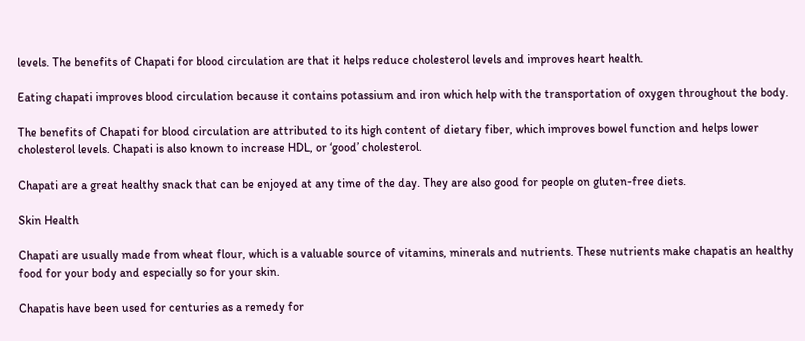levels. The benefits of Chapati for blood circulation are that it helps reduce cholesterol levels and improves heart health.

Eating chapati improves blood circulation because it contains potassium and iron which help with the transportation of oxygen throughout the body.

The benefits of Chapati for blood circulation are attributed to its high content of dietary fiber, which improves bowel function and helps lower cholesterol levels. Chapati is also known to increase HDL, or ‘good’ cholesterol.

Chapati are a great healthy snack that can be enjoyed at any time of the day. They are also good for people on gluten-free diets.

Skin Health

Chapati are usually made from wheat flour, which is a valuable source of vitamins, minerals and nutrients. These nutrients make chapatis an healthy food for your body and especially so for your skin.

Chapatis have been used for centuries as a remedy for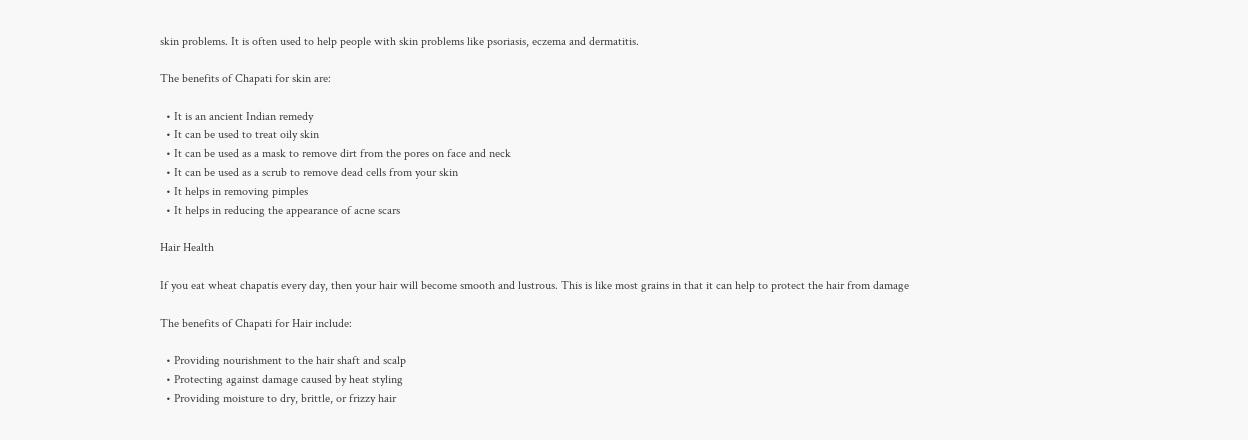skin problems. It is often used to help people with skin problems like psoriasis, eczema and dermatitis.

The benefits of Chapati for skin are:

  • It is an ancient Indian remedy
  • It can be used to treat oily skin
  • It can be used as a mask to remove dirt from the pores on face and neck
  • It can be used as a scrub to remove dead cells from your skin
  • It helps in removing pimples
  • It helps in reducing the appearance of acne scars

Hair Health

If you eat wheat chapatis every day, then your hair will become smooth and lustrous. This is like most grains in that it can help to protect the hair from damage

The benefits of Chapati for Hair include:

  • Providing nourishment to the hair shaft and scalp
  • Protecting against damage caused by heat styling
  • Providing moisture to dry, brittle, or frizzy hair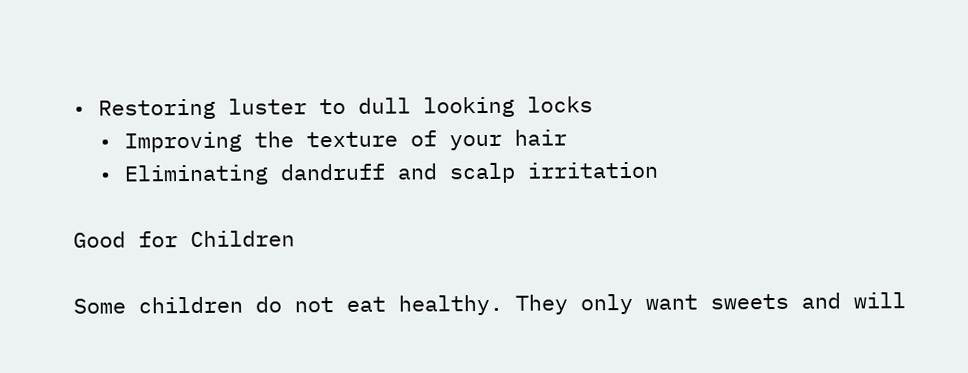• Restoring luster to dull looking locks
  • Improving the texture of your hair
  • Eliminating dandruff and scalp irritation

Good for Children

Some children do not eat healthy. They only want sweets and will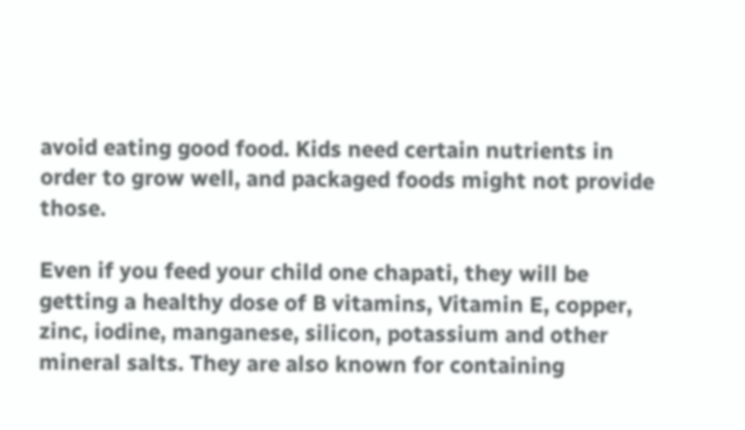avoid eating good food. Kids need certain nutrients in order to grow well, and packaged foods might not provide those.

Even if you feed your child one chapati, they will be getting a healthy dose of B vitamins, Vitamin E, copper, zinc, iodine, manganese, silicon, potassium and other mineral salts. They are also known for containing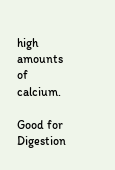high amounts of calcium.

Good for Digestion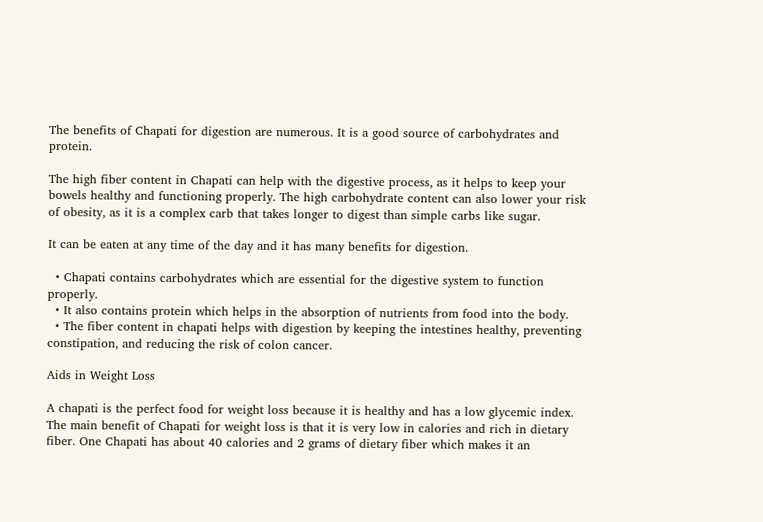The benefits of Chapati for digestion are numerous. It is a good source of carbohydrates and protein.

The high fiber content in Chapati can help with the digestive process, as it helps to keep your bowels healthy and functioning properly. The high carbohydrate content can also lower your risk of obesity, as it is a complex carb that takes longer to digest than simple carbs like sugar.

It can be eaten at any time of the day and it has many benefits for digestion.

  • Chapati contains carbohydrates which are essential for the digestive system to function properly.
  • It also contains protein which helps in the absorption of nutrients from food into the body.
  • The fiber content in chapati helps with digestion by keeping the intestines healthy, preventing constipation, and reducing the risk of colon cancer.

Aids in Weight Loss

A chapati is the perfect food for weight loss because it is healthy and has a low glycemic index. The main benefit of Chapati for weight loss is that it is very low in calories and rich in dietary fiber. One Chapati has about 40 calories and 2 grams of dietary fiber which makes it an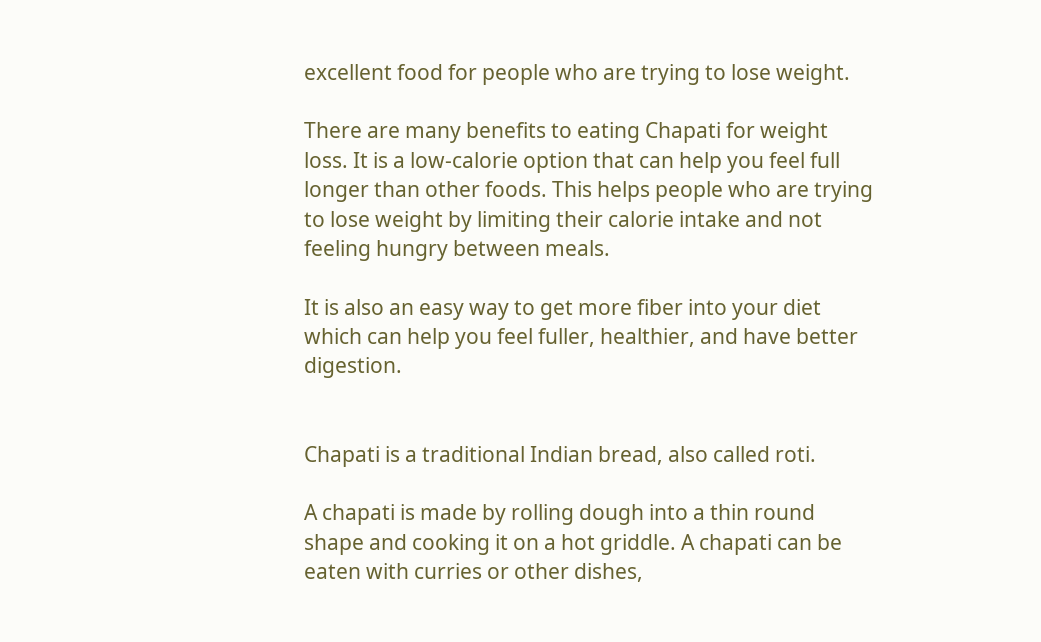excellent food for people who are trying to lose weight.

There are many benefits to eating Chapati for weight loss. It is a low-calorie option that can help you feel full longer than other foods. This helps people who are trying to lose weight by limiting their calorie intake and not feeling hungry between meals.

It is also an easy way to get more fiber into your diet which can help you feel fuller, healthier, and have better digestion.


Chapati is a traditional Indian bread, also called roti.

A chapati is made by rolling dough into a thin round shape and cooking it on a hot griddle. A chapati can be eaten with curries or other dishes,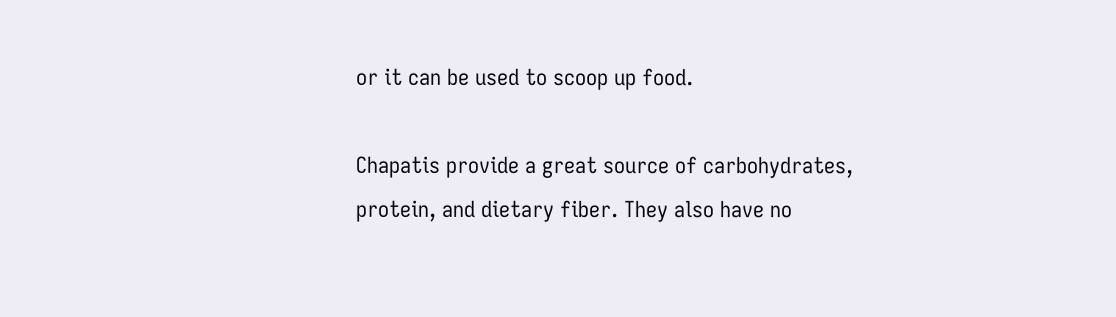or it can be used to scoop up food.

Chapatis provide a great source of carbohydrates, protein, and dietary fiber. They also have no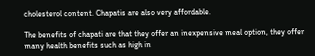cholesterol content. Chapatis are also very affordable.

The benefits of chapati are that they offer an inexpensive meal option, they offer many health benefits such as high in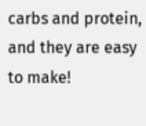carbs and protein, and they are easy to make!